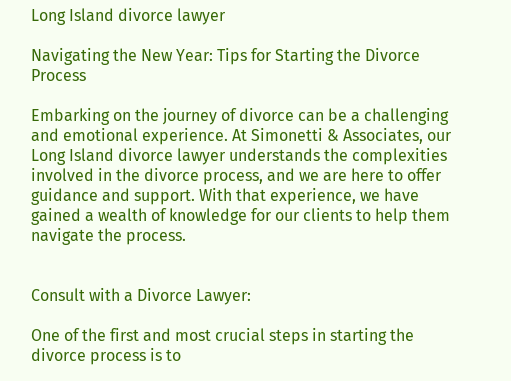Long Island divorce lawyer

Navigating the New Year: Tips for Starting the Divorce Process

Embarking on the journey of divorce can be a challenging and emotional experience. At Simonetti & Associates, our Long Island divorce lawyer understands the complexities involved in the divorce process, and we are here to offer guidance and support. With that experience, we have gained a wealth of knowledge for our clients to help them navigate the process.


Consult with a Divorce Lawyer:

One of the first and most crucial steps in starting the divorce process is to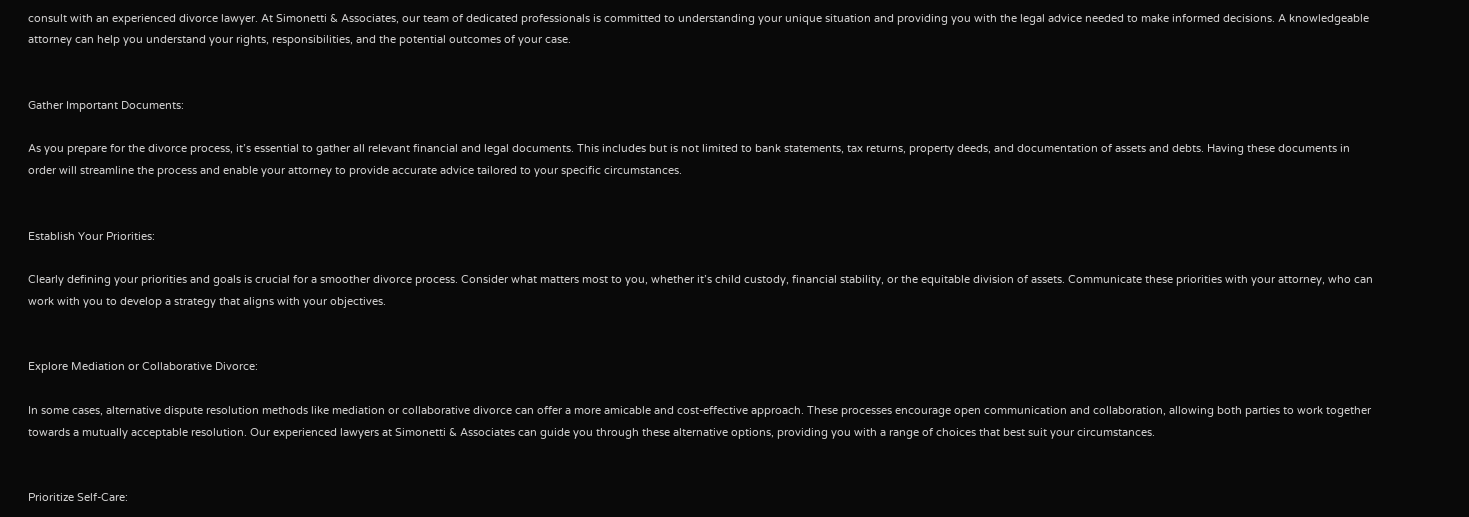consult with an experienced divorce lawyer. At Simonetti & Associates, our team of dedicated professionals is committed to understanding your unique situation and providing you with the legal advice needed to make informed decisions. A knowledgeable attorney can help you understand your rights, responsibilities, and the potential outcomes of your case.


Gather Important Documents:

As you prepare for the divorce process, it’s essential to gather all relevant financial and legal documents. This includes but is not limited to bank statements, tax returns, property deeds, and documentation of assets and debts. Having these documents in order will streamline the process and enable your attorney to provide accurate advice tailored to your specific circumstances.


Establish Your Priorities:

Clearly defining your priorities and goals is crucial for a smoother divorce process. Consider what matters most to you, whether it’s child custody, financial stability, or the equitable division of assets. Communicate these priorities with your attorney, who can work with you to develop a strategy that aligns with your objectives.


Explore Mediation or Collaborative Divorce:

In some cases, alternative dispute resolution methods like mediation or collaborative divorce can offer a more amicable and cost-effective approach. These processes encourage open communication and collaboration, allowing both parties to work together towards a mutually acceptable resolution. Our experienced lawyers at Simonetti & Associates can guide you through these alternative options, providing you with a range of choices that best suit your circumstances.


Prioritize Self-Care: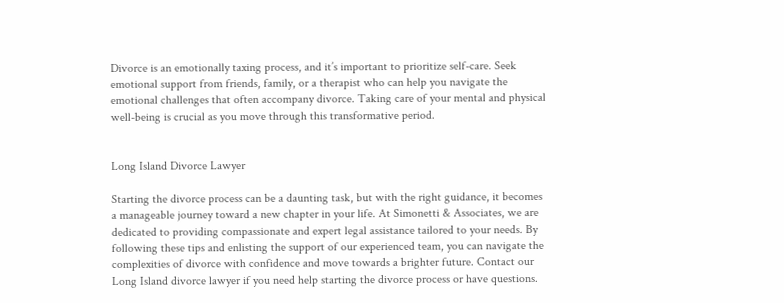Divorce is an emotionally taxing process, and it’s important to prioritize self-care. Seek emotional support from friends, family, or a therapist who can help you navigate the emotional challenges that often accompany divorce. Taking care of your mental and physical well-being is crucial as you move through this transformative period.


Long Island Divorce Lawyer

Starting the divorce process can be a daunting task, but with the right guidance, it becomes a manageable journey toward a new chapter in your life. At Simonetti & Associates, we are dedicated to providing compassionate and expert legal assistance tailored to your needs. By following these tips and enlisting the support of our experienced team, you can navigate the complexities of divorce with confidence and move towards a brighter future. Contact our Long Island divorce lawyer if you need help starting the divorce process or have questions.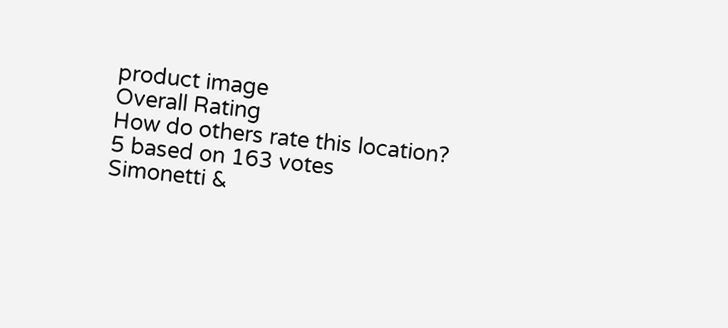product image
Overall Rating
How do others rate this location?
5 based on 163 votes
Simonetti &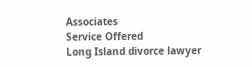Associates
Service Offered
Long Island divorce lawyer